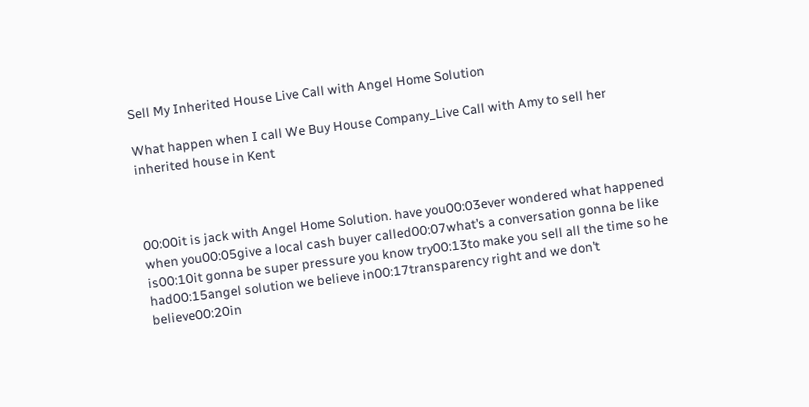Sell My Inherited House Live Call with Angel Home Solution

What happen when I call We Buy House Company_Live Call with Amy to sell her inherited house in Kent



00:00it is jack with Angel Home Solution. have you00:03ever wondered what happened when you00:05give a local cash buyer called00:07what’s a conversation gonna be like is00:10it gonna be super pressure you know try00:13to make you sell all the time so he had00:15angel solution we believe in00:17transparency right and we don’t believe00:20in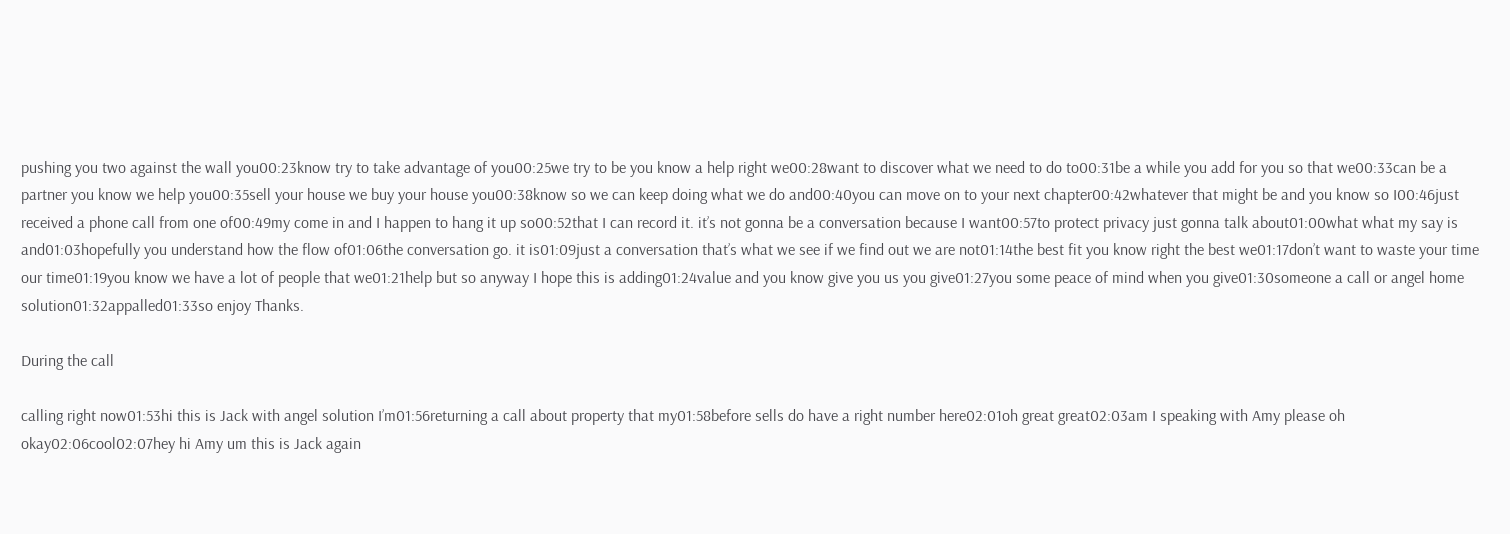pushing you two against the wall you00:23know try to take advantage of you00:25we try to be you know a help right we00:28want to discover what we need to do to00:31be a while you add for you so that we00:33can be a partner you know we help you00:35sell your house we buy your house you00:38know so we can keep doing what we do and00:40you can move on to your next chapter00:42whatever that might be and you know so I00:46just received a phone call from one of00:49my come in and I happen to hang it up so00:52that I can record it. it’s not gonna be a conversation because I want00:57to protect privacy just gonna talk about01:00what what my say is and01:03hopefully you understand how the flow of01:06the conversation go. it is01:09just a conversation that’s what we see if we find out we are not01:14the best fit you know right the best we01:17don’t want to waste your time our time01:19you know we have a lot of people that we01:21help but so anyway I hope this is adding01:24value and you know give you us you give01:27you some peace of mind when you give01:30someone a call or angel home solution01:32appalled01:33so enjoy Thanks.

During the call

calling right now01:53hi this is Jack with angel solution I’m01:56returning a call about property that my01:58before sells do have a right number here02:01oh great great02:03am I speaking with Amy please oh okay02:06cool02:07hey hi Amy um this is Jack again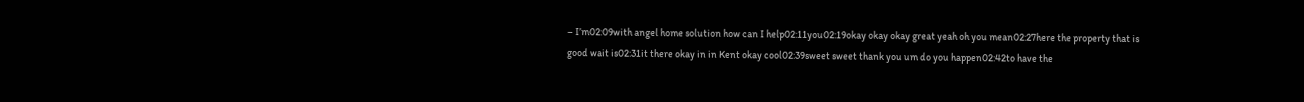– I’m02:09with angel home solution how can I help02:11you02:19okay okay okay great yeah oh you mean02:27here the property that is good wait is02:31it there okay in in Kent okay cool02:39sweet sweet thank you um do you happen02:42to have the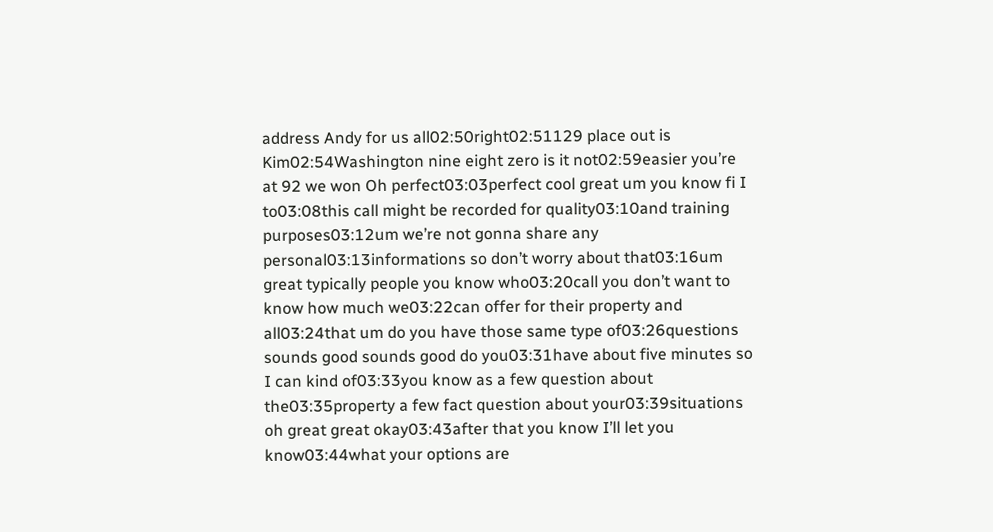address Andy for us all02:50right02:51129 place out is Kim02:54Washington nine eight zero is it not02:59easier you’re at 92 we won Oh perfect03:03perfect cool great um you know fi I to03:08this call might be recorded for quality03:10and training purposes03:12um we’re not gonna share any personal03:13informations so don’t worry about that03:16um great typically people you know who03:20call you don’t want to know how much we03:22can offer for their property and all03:24that um do you have those same type of03:26questions sounds good sounds good do you03:31have about five minutes so I can kind of03:33you know as a few question about the03:35property a few fact question about your03:39situations oh great great okay03:43after that you know I’ll let you know03:44what your options are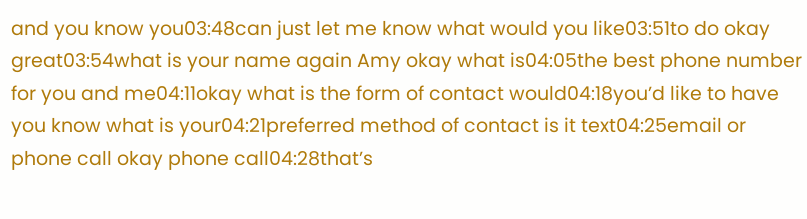and you know you03:48can just let me know what would you like03:51to do okay great03:54what is your name again Amy okay what is04:05the best phone number for you and me04:11okay what is the form of contact would04:18you’d like to have you know what is your04:21preferred method of contact is it text04:25email or phone call okay phone call04:28that’s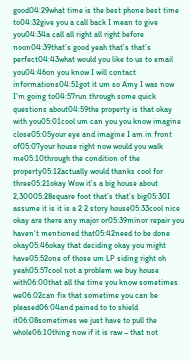good04:29what time is the best phone best time to04:32give you a call back I mean to give you04:34a call all right all right before noon04:39that’s good yeah that’s that’s perfect04:43what would you like to us to email you04:46on you know I will contact informations04:51got it um so Amy I was now I’m going to04:57run through some quick questions about04:59the property is that okay with you05:01cool um can you you know imagine close05:05your eye and imagine I am in front of05:07your house right now would you walk me05:10through the condition of the property05:12actually would thanks cool for three05:21okay Wow it’s a big house about 2,30005:28square foot that’s that’s big05:30I assume it is it is a 2 2 story house05:33cool nice okay are there any major or05:39minor repair you haven’t mentioned that05:42need to be done okay05:46okay that deciding okay you might have05:52one of those um LP siding right oh yeah05:57cool not a problem we buy house with06:00that all the time you know sometimes we06:02can fix that sometime you can be pleased06:04and pained to to shield it06:08sometimes we just have to pull the whole06:10thing now if it is raw – that not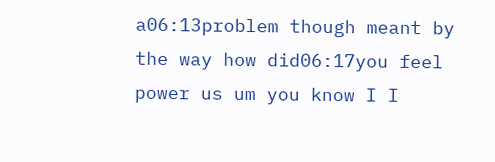a06:13problem though meant by the way how did06:17you feel power us um you know I I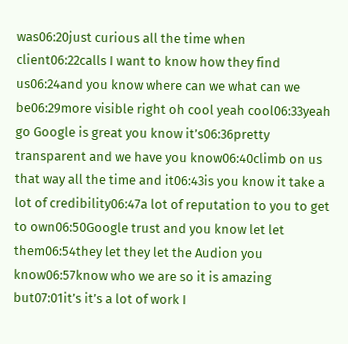was06:20just curious all the time when client06:22calls I want to know how they find us06:24and you know where can we what can we be06:29more visible right oh cool yeah cool06:33yeah go Google is great you know it’s06:36pretty transparent and we have you know06:40climb on us that way all the time and it06:43is you know it take a lot of credibility06:47a lot of reputation to you to get to own06:50Google trust and you know let let them06:54they let they let the Audion you know06:57know who we are so it is amazing but07:01it’s it’s a lot of work I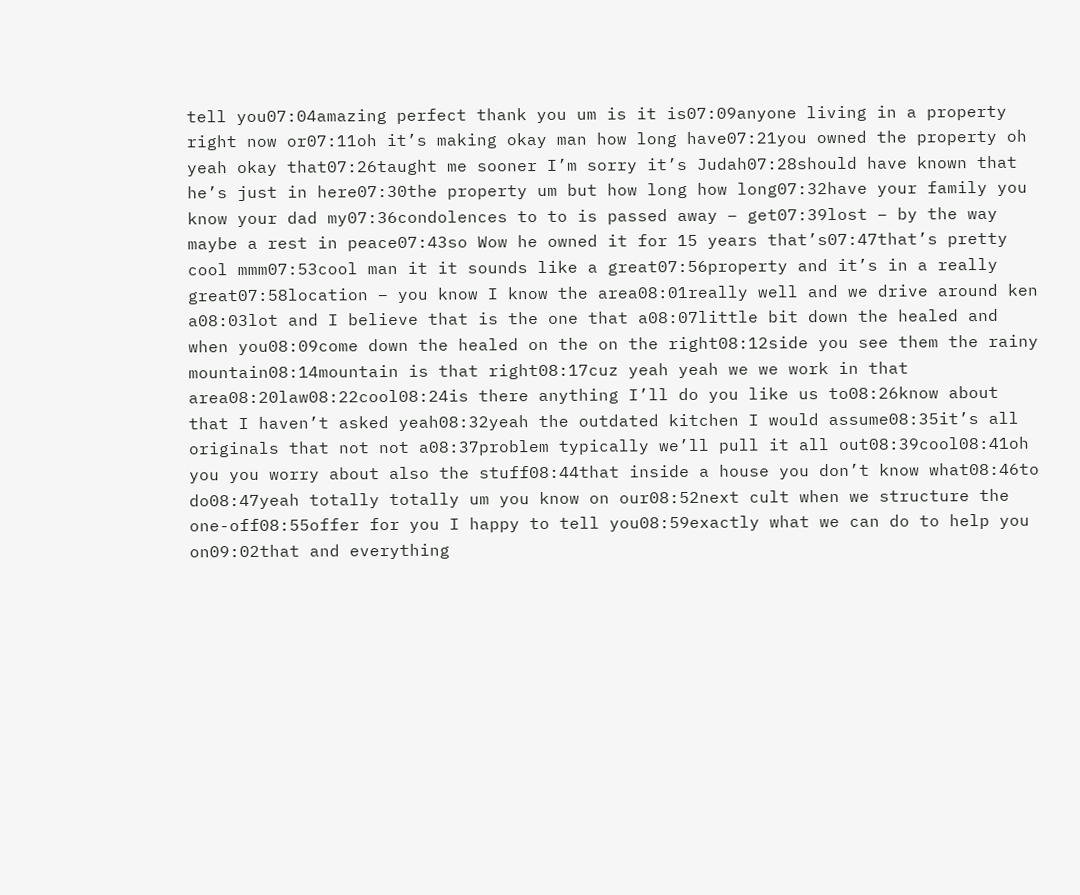tell you07:04amazing perfect thank you um is it is07:09anyone living in a property right now or07:11oh it’s making okay man how long have07:21you owned the property oh yeah okay that07:26taught me sooner I’m sorry it’s Judah07:28should have known that he’s just in here07:30the property um but how long how long07:32have your family you know your dad my07:36condolences to to is passed away – get07:39lost – by the way maybe a rest in peace07:43so Wow he owned it for 15 years that’s07:47that’s pretty cool mmm07:53cool man it it sounds like a great07:56property and it’s in a really great07:58location – you know I know the area08:01really well and we drive around ken a08:03lot and I believe that is the one that a08:07little bit down the healed and when you08:09come down the healed on the on the right08:12side you see them the rainy mountain08:14mountain is that right08:17cuz yeah yeah we we work in that area08:20law08:22cool08:24is there anything I’ll do you like us to08:26know about that I haven’t asked yeah08:32yeah the outdated kitchen I would assume08:35it’s all originals that not not a08:37problem typically we’ll pull it all out08:39cool08:41oh you you worry about also the stuff08:44that inside a house you don’t know what08:46to do08:47yeah totally totally um you know on our08:52next cult when we structure the one-off08:55offer for you I happy to tell you08:59exactly what we can do to help you on09:02that and everything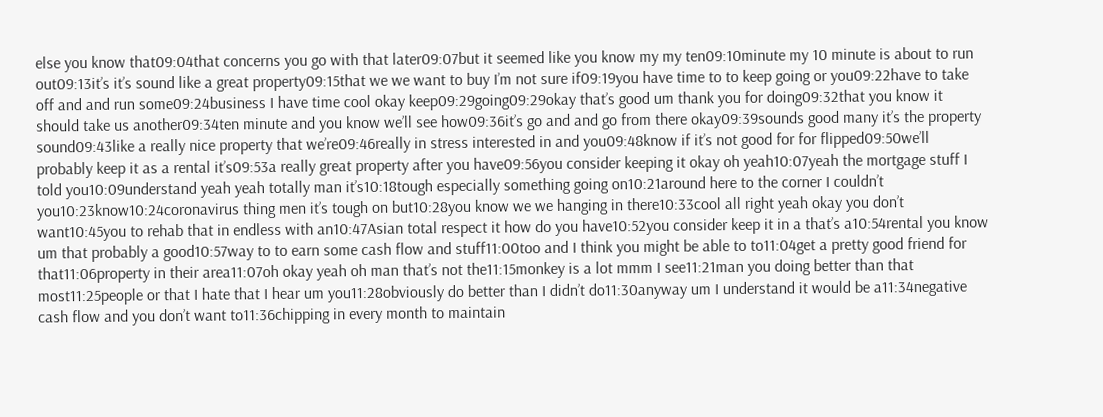else you know that09:04that concerns you go with that later09:07but it seemed like you know my my ten09:10minute my 10 minute is about to run out09:13it’s it’s sound like a great property09:15that we we want to buy I’m not sure if09:19you have time to to keep going or you09:22have to take off and and run some09:24business I have time cool okay keep09:29going09:29okay that’s good um thank you for doing09:32that you know it should take us another09:34ten minute and you know we’ll see how09:36it’s go and and go from there okay09:39sounds good many it’s the property sound09:43like a really nice property that we’re09:46really in stress interested in and you09:48know if it’s not good for for flipped09:50we’ll probably keep it as a rental it’s09:53a really great property after you have09:56you consider keeping it okay oh yeah10:07yeah the mortgage stuff I told you10:09understand yeah yeah totally man it’s10:18tough especially something going on10:21around here to the corner I couldn’t you10:23know10:24coronavirus thing men it’s tough on but10:28you know we we hanging in there10:33cool all right yeah okay you don’t want10:45you to rehab that in endless with an10:47Asian total respect it how do you have10:52you consider keep it in a that’s a10:54rental you know um that probably a good10:57way to to earn some cash flow and stuff11:00too and I think you might be able to to11:04get a pretty good friend for that11:06property in their area11:07oh okay yeah oh man that’s not the11:15monkey is a lot mmm I see11:21man you doing better than that most11:25people or that I hate that I hear um you11:28obviously do better than I didn’t do11:30anyway um I understand it would be a11:34negative cash flow and you don’t want to11:36chipping in every month to maintain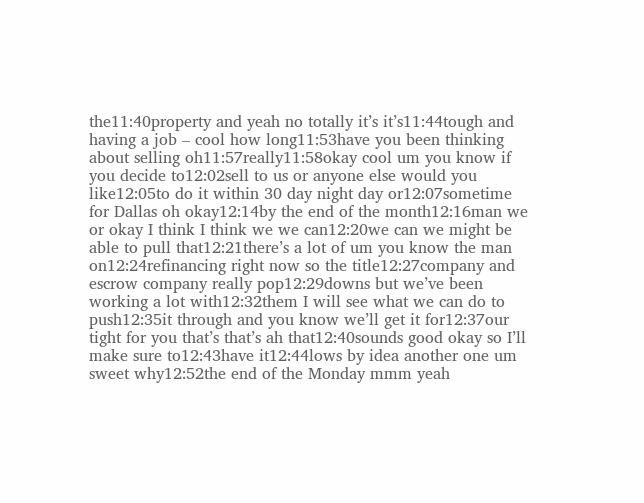the11:40property and yeah no totally it’s it’s11:44tough and having a job – cool how long11:53have you been thinking about selling oh11:57really11:58okay cool um you know if you decide to12:02sell to us or anyone else would you like12:05to do it within 30 day night day or12:07sometime for Dallas oh okay12:14by the end of the month12:16man we or okay I think I think we we can12:20we can we might be able to pull that12:21there’s a lot of um you know the man on12:24refinancing right now so the title12:27company and escrow company really pop12:29downs but we’ve been working a lot with12:32them I will see what we can do to push12:35it through and you know we’ll get it for12:37our tight for you that’s that’s ah that12:40sounds good okay so I’ll make sure to12:43have it12:44lows by idea another one um sweet why12:52the end of the Monday mmm yeah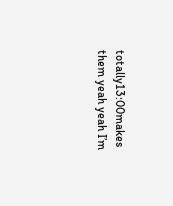totally13:00makes them yeah yeah I’m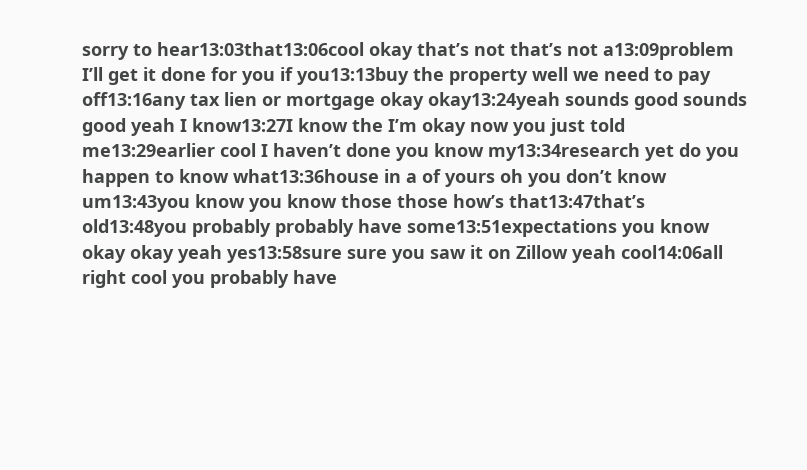sorry to hear13:03that13:06cool okay that’s not that’s not a13:09problem I’ll get it done for you if you13:13buy the property well we need to pay off13:16any tax lien or mortgage okay okay13:24yeah sounds good sounds good yeah I know13:27I know the I’m okay now you just told me13:29earlier cool I haven’t done you know my13:34research yet do you happen to know what13:36house in a of yours oh you don’t know um13:43you know you know those those how’s that13:47that’s old13:48you probably probably have some13:51expectations you know okay okay yeah yes13:58sure sure you saw it on Zillow yeah cool14:06all right cool you probably have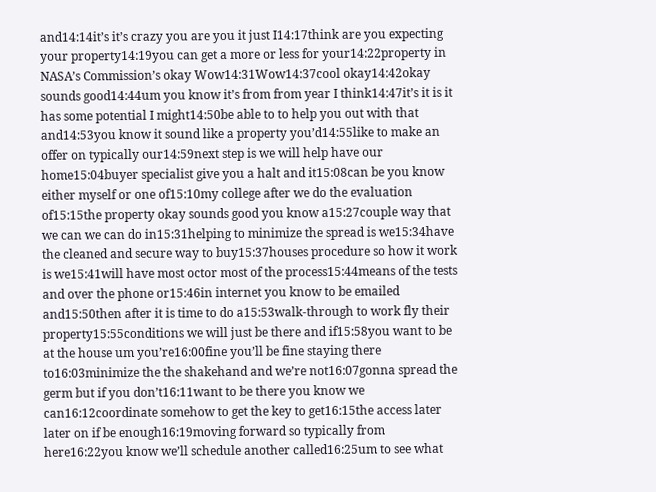and14:14it’s it’s crazy you are you it just I14:17think are you expecting your property14:19you can get a more or less for your14:22property in NASA’s Commission’s okay Wow14:31Wow14:37cool okay14:42okay sounds good14:44um you know it’s from from year I think14:47it’s it is it has some potential I might14:50be able to to help you out with that and14:53you know it sound like a property you’d14:55like to make an offer on typically our14:59next step is we will help have our home15:04buyer specialist give you a halt and it15:08can be you know either myself or one of15:10my college after we do the evaluation of15:15the property okay sounds good you know a15:27couple way that we can we can do in15:31helping to minimize the spread is we15:34have the cleaned and secure way to buy15:37houses procedure so how it work is we15:41will have most octor most of the process15:44means of the tests and over the phone or15:46in internet you know to be emailed and15:50then after it is time to do a15:53walk-through to work fly their property15:55conditions we will just be there and if15:58you want to be at the house um you’re16:00fine you’ll be fine staying there to16:03minimize the the shakehand and we’re not16:07gonna spread the germ but if you don’t16:11want to be there you know we can16:12coordinate somehow to get the key to get16:15the access later later on if be enough16:19moving forward so typically from here16:22you know we’ll schedule another called16:25um to see what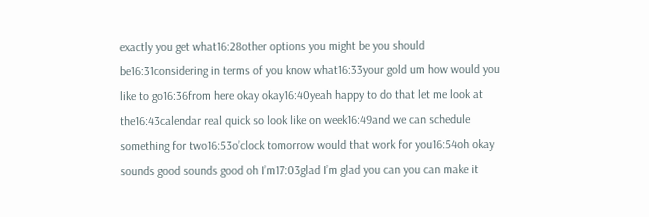exactly you get what16:28other options you might be you should be16:31considering in terms of you know what16:33your gold um how would you like to go16:36from here okay okay16:40yeah happy to do that let me look at the16:43calendar real quick so look like on week16:49and we can schedule something for two16:53o’clock tomorrow would that work for you16:54oh okay sounds good sounds good oh I’m17:03glad I’m glad you can you can make it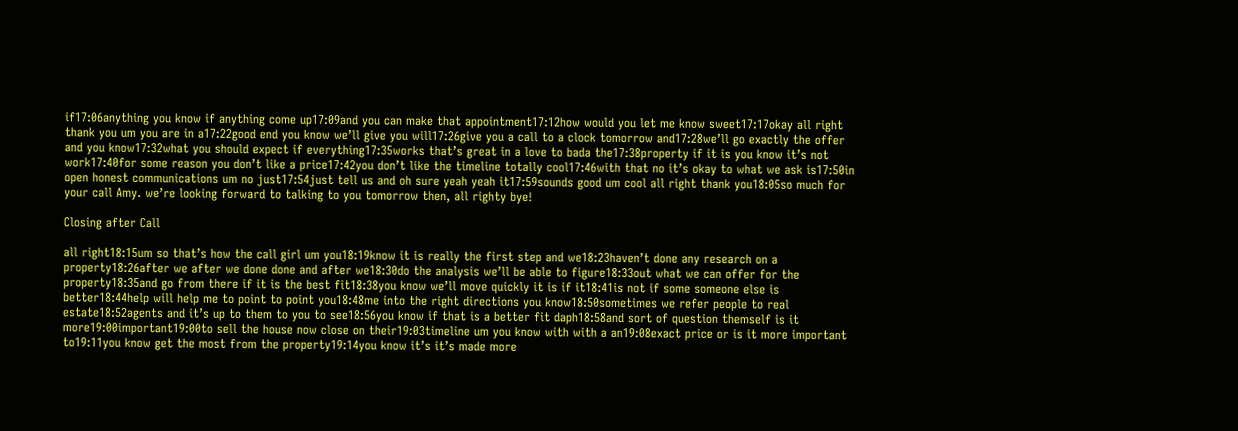if17:06anything you know if anything come up17:09and you can make that appointment17:12how would you let me know sweet17:17okay all right thank you um you are in a17:22good end you know we’ll give you will17:26give you a call to a clock tomorrow and17:28we’ll go exactly the offer and you know17:32what you should expect if everything17:35works that’s great in a love to bada the17:38property if it is you know it’s not work17:40for some reason you don’t like a price17:42you don’t like the timeline totally cool17:46with that no it’s okay to what we ask is17:50in open honest communications um no just17:54just tell us and oh sure yeah yeah it17:59sounds good um cool all right thank you18:05so much for your call Amy. we’re looking forward to talking to you tomorrow then, all righty bye!

Closing after Call

all right18:15um so that’s how the call girl um you18:19know it is really the first step and we18:23haven’t done any research on a property18:26after we after we done done and after we18:30do the analysis we’ll be able to figure18:33out what we can offer for the property18:35and go from there if it is the best fit18:38you know we’ll move quickly it is if it18:41is not if some someone else is better18:44help will help me to point to point you18:48me into the right directions you know18:50sometimes we refer people to real estate18:52agents and it’s up to them to you to see18:56you know if that is a better fit daph18:58and sort of question themself is it more19:00important19:00to sell the house now close on their19:03timeline um you know with with a an19:08exact price or is it more important to19:11you know get the most from the property19:14you know it’s it’s made more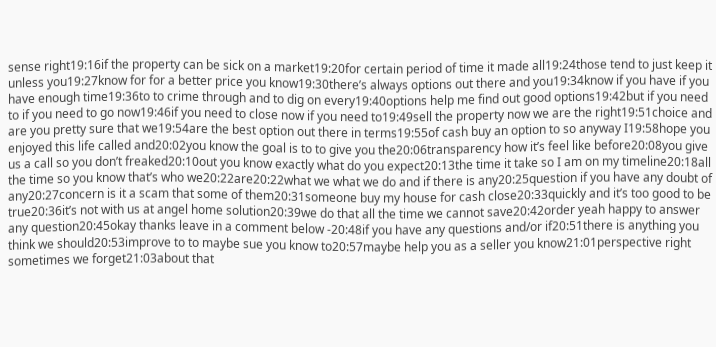sense right19:16if the property can be sick on a market19:20for certain period of time it made all19:24those tend to just keep it unless you19:27know for for a better price you know19:30there’s always options out there and you19:34know if you have if you have enough time19:36to to crime through and to dig on every19:40options help me find out good options19:42but if you need to if you need to go now19:46if you need to close now if you need to19:49sell the property now we are the right19:51choice and are you pretty sure that we19:54are the best option out there in terms19:55of cash buy an option to so anyway I19:58hope you enjoyed this life called and20:02you know the goal is to to give you the20:06transparency how it’s feel like before20:08you give us a call so you don’t freaked20:10out you know exactly what do you expect20:13the time it take so I am on my timeline20:18all the time so you know that’s who we20:22are20:22what we what we do and if there is any20:25question if you have any doubt of any20:27concern is it a scam that some of them20:31someone buy my house for cash close20:33quickly and it’s too good to be true20:36it’s not with us at angel home solution20:39we do that all the time we cannot save20:42order yeah happy to answer any question20:45okay thanks leave in a comment below -20:48if you have any questions and/or if20:51there is anything you think we should20:53improve to to maybe sue you know to20:57maybe help you as a seller you know21:01perspective right sometimes we forget21:03about that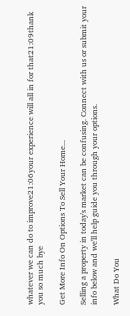whatever we can do to improve21:06your experience will all in for that21:09thank you so much bye

Get More Info On Options To Sell Your Home...

Selling a property in today's market can be confusing. Connect with us or submit your info below and we'll help guide you through your options.

What Do You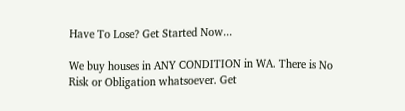Have To Lose? Get Started Now...

We buy houses in ANY CONDITION in WA. There is No Risk or Obligation whatsoever. Get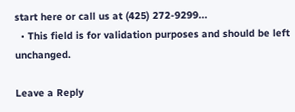start here or call us at (425) 272-9299...
  • This field is for validation purposes and should be left unchanged.

Leave a Reply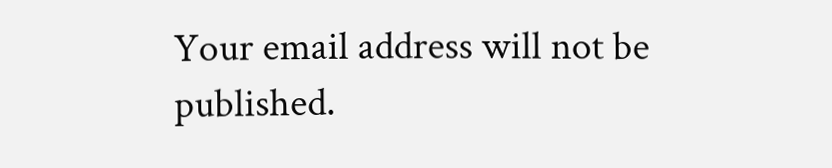Your email address will not be published.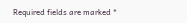Required fields are marked *